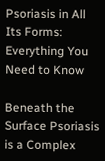Psoriasis in All Its Forms: Everything You Need to Know

Beneath the Surface Psoriasis is a Complex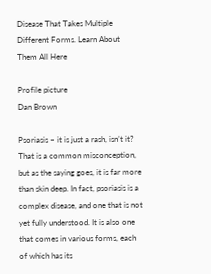Disease That Takes Multiple Different Forms. Learn About Them All Here

Profile picture
Dan Brown

Psoriasis – it is just a rash, isn’t it? That is a common misconception, but as the saying goes, it is far more than skin deep. In fact, psoriasis is a complex disease, and one that is not yet fully understood. It is also one that comes in various forms, each of which has its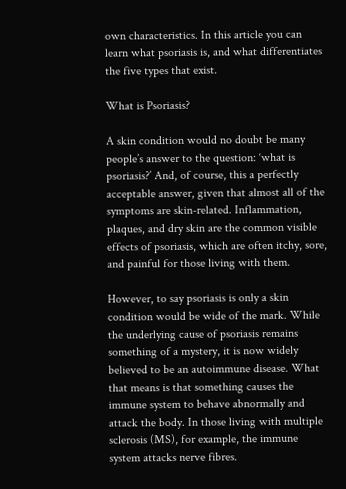own characteristics. In this article you can learn what psoriasis is, and what differentiates the five types that exist.

What is Psoriasis?

A skin condition would no doubt be many people’s answer to the question: ‘what is psoriasis?’ And, of course, this a perfectly acceptable answer, given that almost all of the symptoms are skin-related. Inflammation, plaques, and dry skin are the common visible effects of psoriasis, which are often itchy, sore, and painful for those living with them.

However, to say psoriasis is only a skin condition would be wide of the mark. While the underlying cause of psoriasis remains something of a mystery, it is now widely believed to be an autoimmune disease. What that means is that something causes the immune system to behave abnormally and attack the body. In those living with multiple sclerosis (MS), for example, the immune system attacks nerve fibres.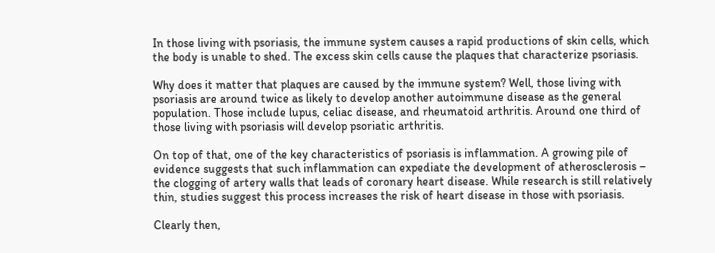In those living with psoriasis, the immune system causes a rapid productions of skin cells, which the body is unable to shed. The excess skin cells cause the plaques that characterize psoriasis.

Why does it matter that plaques are caused by the immune system? Well, those living with psoriasis are around twice as likely to develop another autoimmune disease as the general population. Those include lupus, celiac disease, and rheumatoid arthritis. Around one third of those living with psoriasis will develop psoriatic arthritis.

On top of that, one of the key characteristics of psoriasis is inflammation. A growing pile of evidence suggests that such inflammation can expediate the development of atherosclerosis – the clogging of artery walls that leads of coronary heart disease. While research is still relatively thin, studies suggest this process increases the risk of heart disease in those with psoriasis.

Clearly then,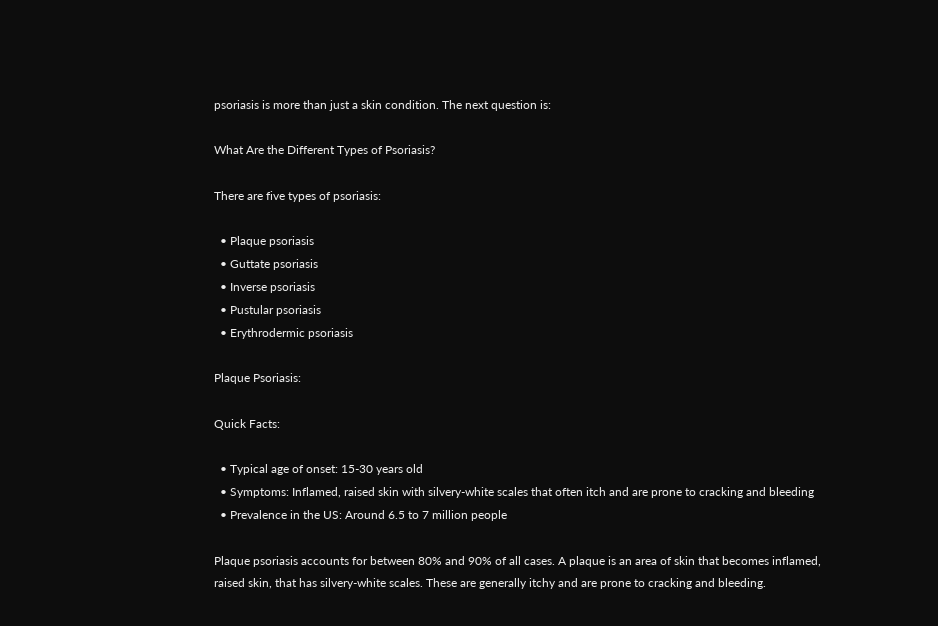psoriasis is more than just a skin condition. The next question is:

What Are the Different Types of Psoriasis?

There are five types of psoriasis:

  • Plaque psoriasis
  • Guttate psoriasis
  • Inverse psoriasis
  • Pustular psoriasis
  • Erythrodermic psoriasis

Plaque Psoriasis:

Quick Facts:

  • Typical age of onset: 15-30 years old
  • Symptoms: Inflamed, raised skin with silvery-white scales that often itch and are prone to cracking and bleeding
  • Prevalence in the US: Around 6.5 to 7 million people

Plaque psoriasis accounts for between 80% and 90% of all cases. A plaque is an area of skin that becomes inflamed, raised skin, that has silvery-white scales. These are generally itchy and are prone to cracking and bleeding.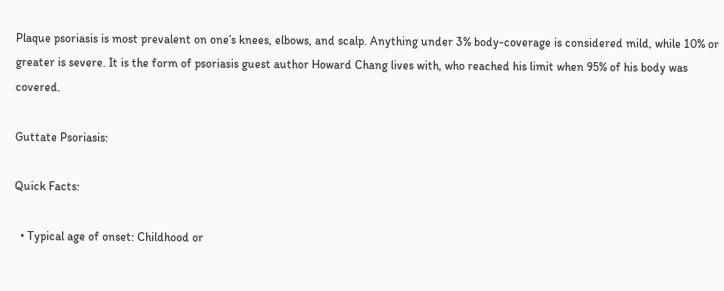Plaque psoriasis is most prevalent on one’s knees, elbows, and scalp. Anything under 3% body-coverage is considered mild, while 10% or greater is severe. It is the form of psoriasis guest author Howard Chang lives with, who reached his limit when 95% of his body was covered.

Guttate Psoriasis:

Quick Facts:

  • Typical age of onset: Childhood or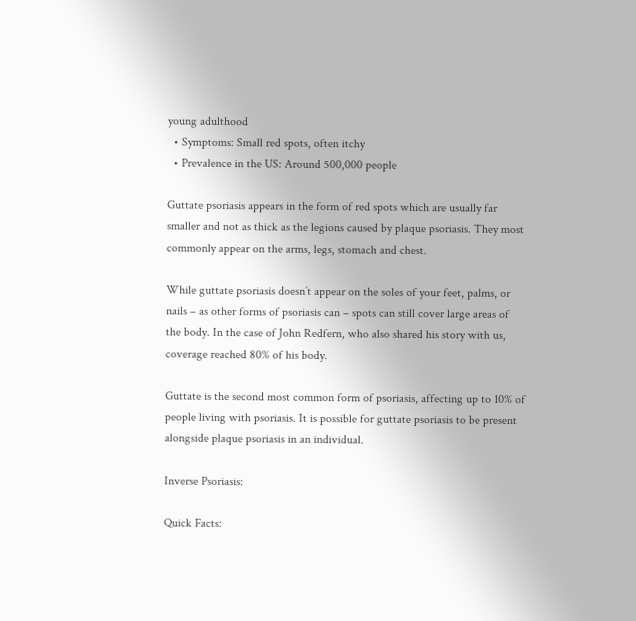young adulthood
  • Symptoms: Small red spots, often itchy
  • Prevalence in the US: Around 500,000 people

Guttate psoriasis appears in the form of red spots which are usually far smaller and not as thick as the legions caused by plaque psoriasis. They most commonly appear on the arms, legs, stomach and chest.

While guttate psoriasis doesn’t appear on the soles of your feet, palms, or nails – as other forms of psoriasis can – spots can still cover large areas of the body. In the case of John Redfern, who also shared his story with us, coverage reached 80% of his body.

Guttate is the second most common form of psoriasis, affecting up to 10% of people living with psoriasis. It is possible for guttate psoriasis to be present alongside plaque psoriasis in an individual.

Inverse Psoriasis:

Quick Facts: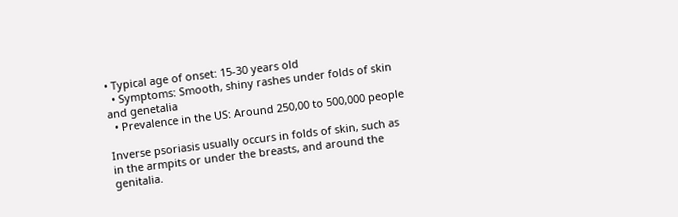• Typical age of onset: 15-30 years old
  • Symptoms: Smooth, shiny rashes under folds of skin and genetalia
  • Prevalence in the US: Around 250,00 to 500,000 people

Inverse psoriasis usually occurs in folds of skin, such as in the armpits or under the breasts, and around the genitalia.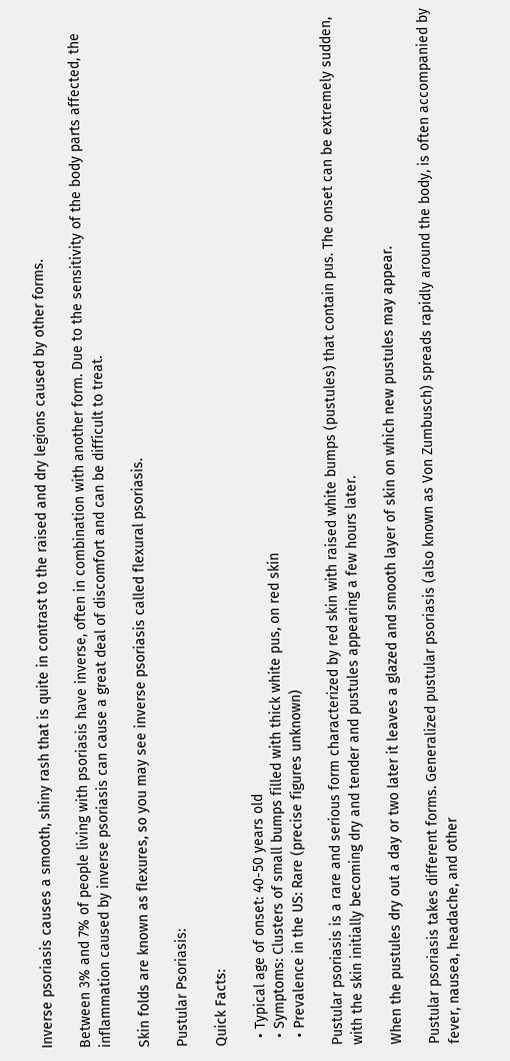Inverse psoriasis causes a smooth, shiny rash that is quite in contrast to the raised and dry legions caused by other forms.

Between 3% and 7% of people living with psoriasis have inverse, often in combination with another form. Due to the sensitivity of the body parts affected, the inflammation caused by inverse psoriasis can cause a great deal of discomfort and can be difficult to treat.

Skin folds are known as flexures, so you may see inverse psoriasis called flexural psoriasis.

Pustular Psoriasis:

Quick Facts:

  • Typical age of onset: 40-50 years old
  • Symptoms: Clusters of small bumps filled with thick white pus, on red skin
  • Prevalence in the US: Rare (precise figures unknown)

Pustular psoriasis is a rare and serious form characterized by red skin with raised white bumps (pustules) that contain pus. The onset can be extremely sudden, with the skin initially becoming dry and tender and pustules appearing a few hours later.

When the pustules dry out a day or two later it leaves a glazed and smooth layer of skin on which new pustules may appear.

Pustular psoriasis takes different forms. Generalized pustular psoriasis (also known as Von Zumbusch) spreads rapidly around the body, is often accompanied by fever, nausea, headache, and other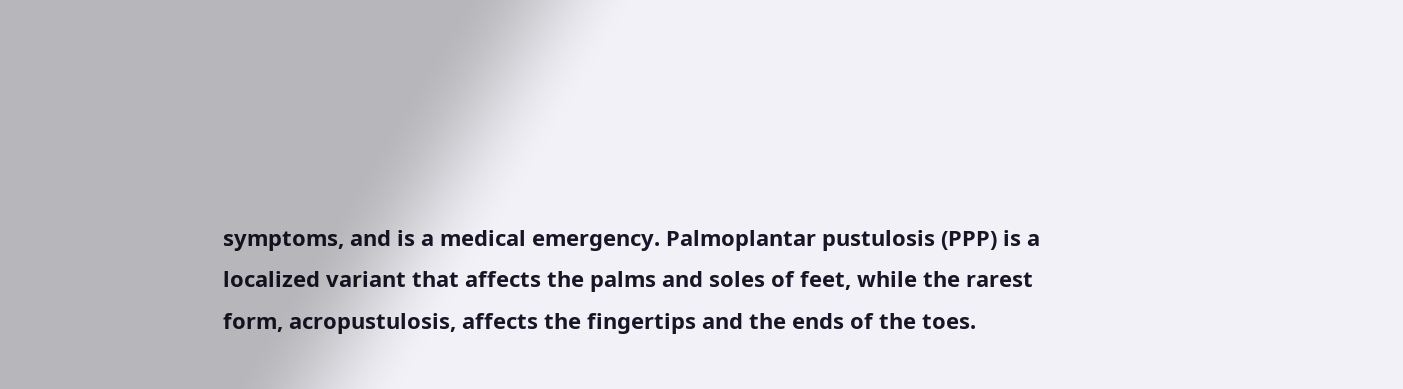symptoms, and is a medical emergency. Palmoplantar pustulosis (PPP) is a localized variant that affects the palms and soles of feet, while the rarest form, acropustulosis, affects the fingertips and the ends of the toes.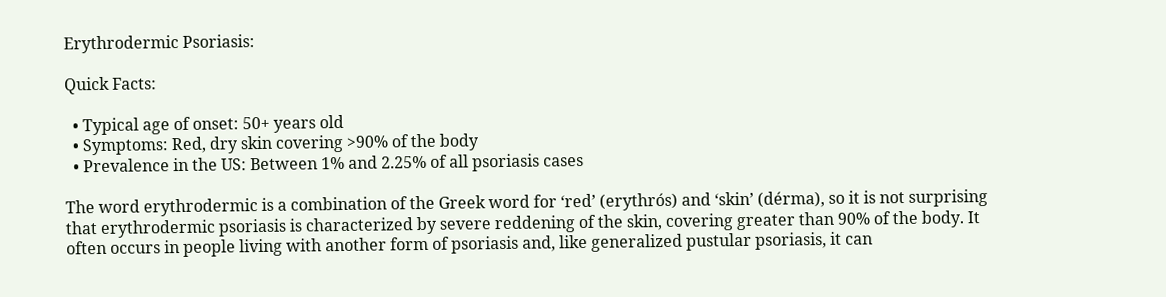Erythrodermic Psoriasis:

Quick Facts:

  • Typical age of onset: 50+ years old
  • Symptoms: Red, dry skin covering >90% of the body
  • Prevalence in the US: Between 1% and 2.25% of all psoriasis cases

The word erythrodermic is a combination of the Greek word for ‘red’ (erythrós) and ‘skin’ (dérma), so it is not surprising that erythrodermic psoriasis is characterized by severe reddening of the skin, covering greater than 90% of the body. It often occurs in people living with another form of psoriasis and, like generalized pustular psoriasis, it can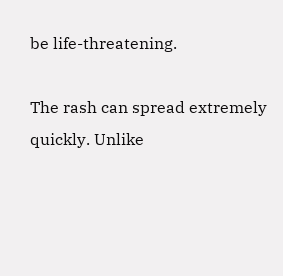be life-threatening.

The rash can spread extremely quickly. Unlike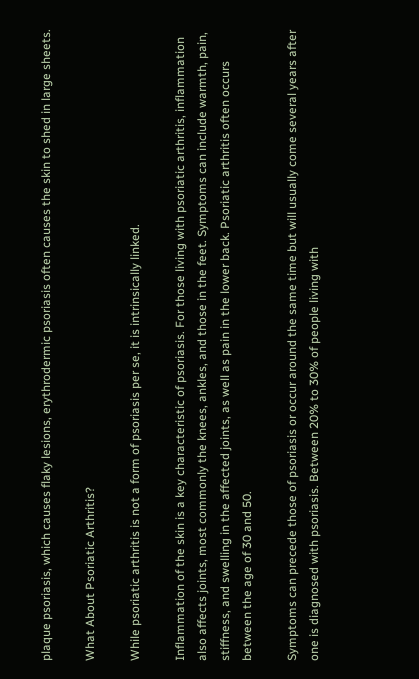plaque psoriasis, which causes flaky lesions, erythrodermic psoriasis often causes the skin to shed in large sheets.

What About Psoriatic Arthritis?

While psoriatic arthritis is not a form of psoriasis per se, it is intrinsically linked.

Inflammation of the skin is a key characteristic of psoriasis. For those living with psoriatic arthritis, inflammation also affects joints, most commonly the knees, ankles, and those in the feet. Symptoms can include warmth, pain, stiffness, and swelling in the affected joints, as well as pain in the lower back. Psoriatic arthritis often occurs between the age of 30 and 50.

Symptoms can precede those of psoriasis or occur around the same time but will usually come several years after one is diagnosed with psoriasis. Between 20% to 30% of people living with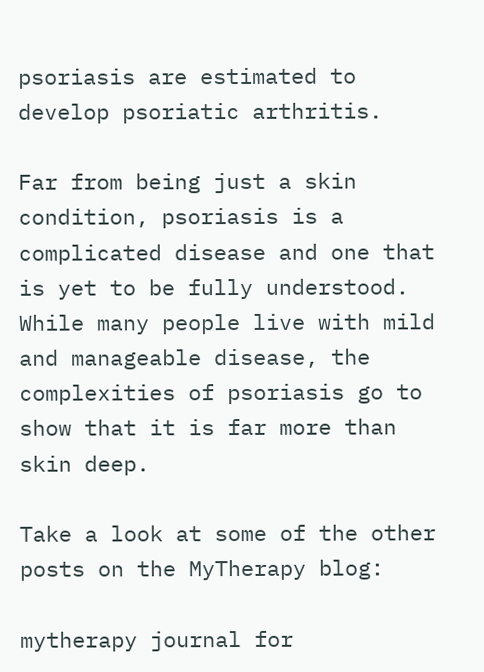psoriasis are estimated to develop psoriatic arthritis.

Far from being just a skin condition, psoriasis is a complicated disease and one that is yet to be fully understood. While many people live with mild and manageable disease, the complexities of psoriasis go to show that it is far more than skin deep.

Take a look at some of the other posts on the MyTherapy blog:

mytherapy journal for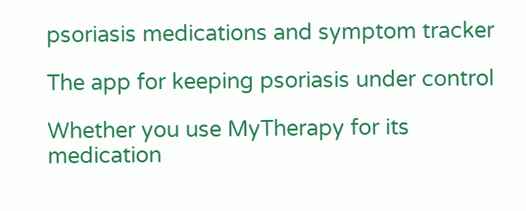psoriasis medications and symptom tracker

The app for keeping psoriasis under control

Whether you use MyTherapy for its medication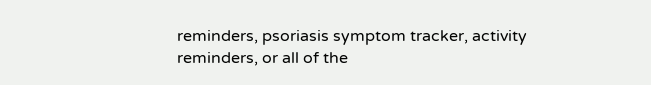reminders, psoriasis symptom tracker, activity reminders, or all of the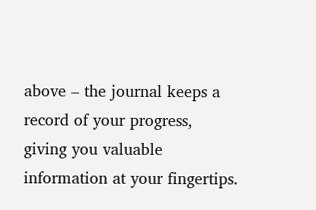above – the journal keeps a record of your progress, giving you valuable information at your fingertips.